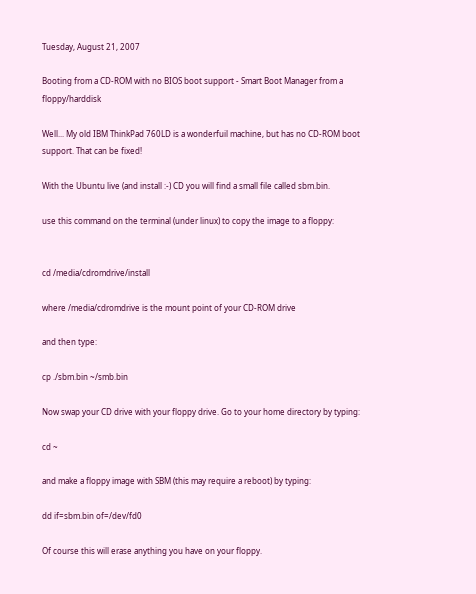Tuesday, August 21, 2007

Booting from a CD-ROM with no BIOS boot support - Smart Boot Manager from a floppy/harddisk

Well... My old IBM ThinkPad 760LD is a wonderfuil machine, but has no CD-ROM boot support. That can be fixed!

With the Ubuntu live (and install :-) CD you will find a small file called sbm.bin.

use this command on the terminal (under linux) to copy the image to a floppy:


cd /media/cdromdrive/install

where /media/cdromdrive is the mount point of your CD-ROM drive

and then type:

cp ./sbm.bin ~/smb.bin

Now swap your CD drive with your floppy drive. Go to your home directory by typing:

cd ~

and make a floppy image with SBM (this may require a reboot) by typing:

dd if=sbm.bin of=/dev/fd0

Of course this will erase anything you have on your floppy.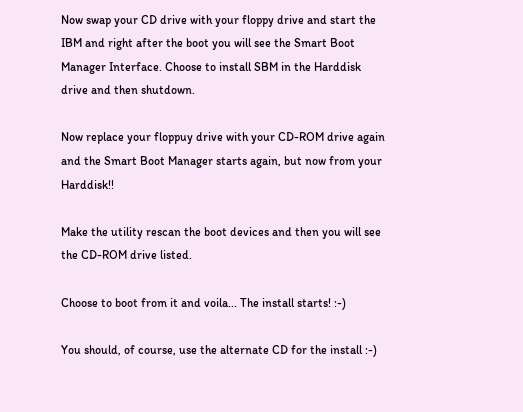Now swap your CD drive with your floppy drive and start the IBM and right after the boot you will see the Smart Boot Manager Interface. Choose to install SBM in the Harddisk drive and then shutdown.

Now replace your floppuy drive with your CD-ROM drive again and the Smart Boot Manager starts again, but now from your Harddisk!!

Make the utility rescan the boot devices and then you will see the CD-ROM drive listed.

Choose to boot from it and voila... The install starts! :-)

You should, of course, use the alternate CD for the install :-)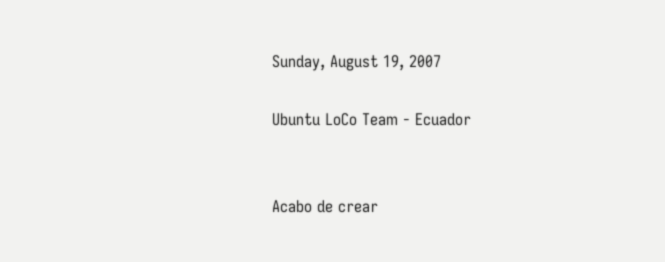Sunday, August 19, 2007

Ubuntu LoCo Team - Ecuador


Acabo de crear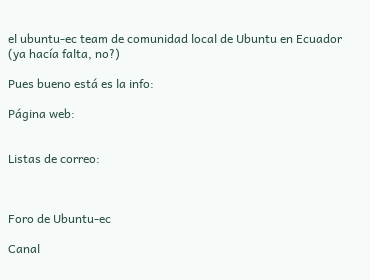el ubuntu-ec team de comunidad local de Ubuntu en Ecuador (ya hacía falta, no?)

Pues bueno está es la info:

Página web:


Listas de correo:



Foro de Ubuntu-ec

Canal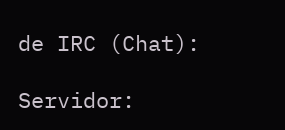de IRC (Chat):

Servidor: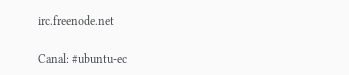irc.freenode.net

Canal: #ubuntu-ec